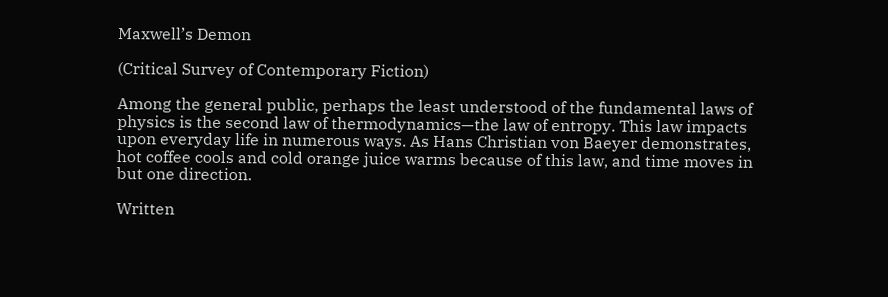Maxwell’s Demon

(Critical Survey of Contemporary Fiction)

Among the general public, perhaps the least understood of the fundamental laws of physics is the second law of thermodynamics—the law of entropy. This law impacts upon everyday life in numerous ways. As Hans Christian von Baeyer demonstrates, hot coffee cools and cold orange juice warms because of this law, and time moves in but one direction.

Written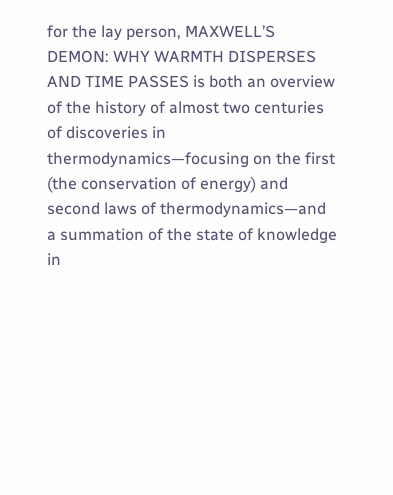for the lay person, MAXWELL’S DEMON: WHY WARMTH DISPERSES AND TIME PASSES is both an overview of the history of almost two centuries of discoveries in thermodynamics—focusing on the first (the conservation of energy) and second laws of thermodynamics—and a summation of the state of knowledge in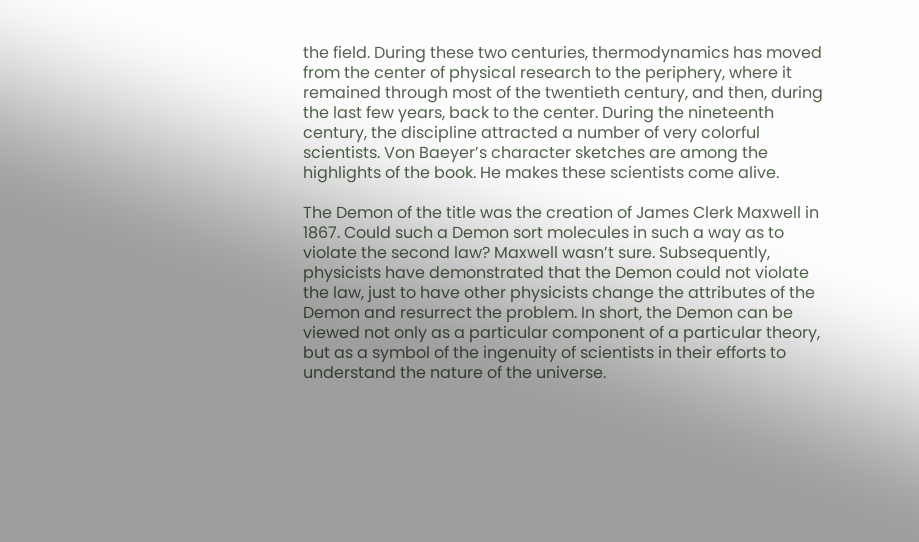the field. During these two centuries, thermodynamics has moved from the center of physical research to the periphery, where it remained through most of the twentieth century, and then, during the last few years, back to the center. During the nineteenth century, the discipline attracted a number of very colorful scientists. Von Baeyer’s character sketches are among the highlights of the book. He makes these scientists come alive.

The Demon of the title was the creation of James Clerk Maxwell in 1867. Could such a Demon sort molecules in such a way as to violate the second law? Maxwell wasn’t sure. Subsequently, physicists have demonstrated that the Demon could not violate the law, just to have other physicists change the attributes of the Demon and resurrect the problem. In short, the Demon can be viewed not only as a particular component of a particular theory, but as a symbol of the ingenuity of scientists in their efforts to understand the nature of the universe.